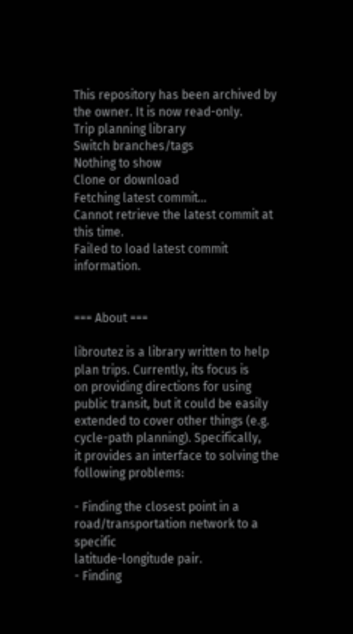This repository has been archived by the owner. It is now read-only.
Trip planning library
Switch branches/tags
Nothing to show
Clone or download
Fetching latest commit…
Cannot retrieve the latest commit at this time.
Failed to load latest commit information.


=== About ===

libroutez is a library written to help plan trips. Currently, its focus is
on providing directions for using public transit, but it could be easily
extended to cover other things (e.g. cycle-path planning). Specifically,
it provides an interface to solving the following problems:

- Finding the closest point in a road/transportation network to a specific
latitude-longitude pair.
- Finding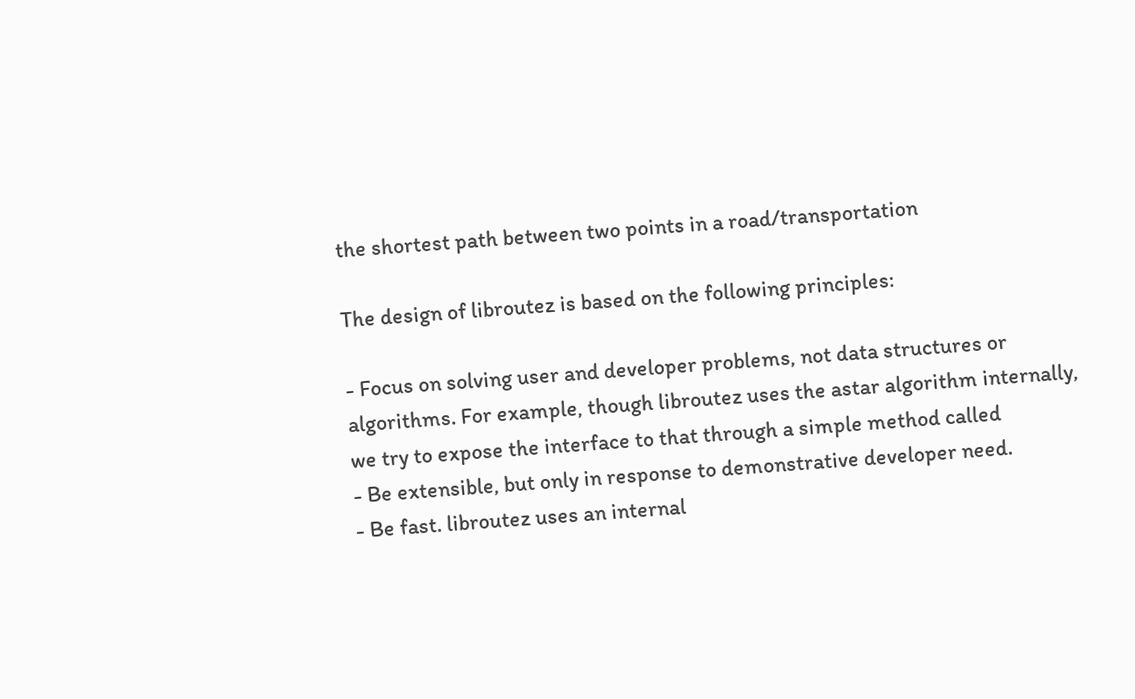the shortest path between two points in a road/transportation

The design of libroutez is based on the following principles:

- Focus on solving user and developer problems, not data structures or
algorithms. For example, though libroutez uses the astar algorithm internally,
we try to expose the interface to that through a simple method called
- Be extensible, but only in response to demonstrative developer need.
- Be fast. libroutez uses an internal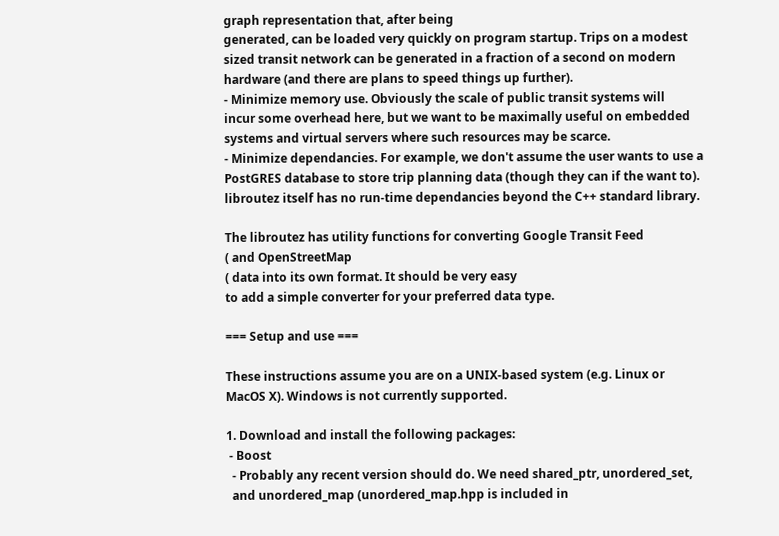graph representation that, after being
generated, can be loaded very quickly on program startup. Trips on a modest
sized transit network can be generated in a fraction of a second on modern
hardware (and there are plans to speed things up further).
- Minimize memory use. Obviously the scale of public transit systems will
incur some overhead here, but we want to be maximally useful on embedded
systems and virtual servers where such resources may be scarce.
- Minimize dependancies. For example, we don't assume the user wants to use a
PostGRES database to store trip planning data (though they can if the want to).
libroutez itself has no run-time dependancies beyond the C++ standard library.

The libroutez has utility functions for converting Google Transit Feed
( and OpenStreetMap
( data into its own format. It should be very easy
to add a simple converter for your preferred data type.

=== Setup and use ===

These instructions assume you are on a UNIX-based system (e.g. Linux or
MacOS X). Windows is not currently supported.

1. Download and install the following packages:
 - Boost
  - Probably any recent version should do. We need shared_ptr, unordered_set,
  and unordered_map (unordered_map.hpp is included in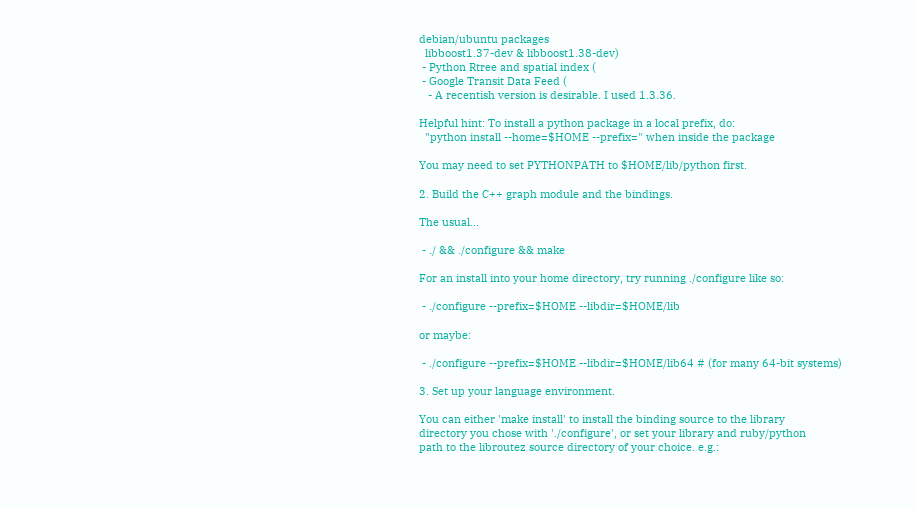debian/ubuntu packages
  libboost1.37-dev & libboost1.38-dev)
 - Python Rtree and spatial index (
 - Google Transit Data Feed (
   - A recentish version is desirable. I used 1.3.36.

Helpful hint: To install a python package in a local prefix, do:
  "python install --home=$HOME --prefix=" when inside the package

You may need to set PYTHONPATH to $HOME/lib/python first.

2. Build the C++ graph module and the bindings.

The usual...

 - ./ && ./configure && make

For an install into your home directory, try running ./configure like so:

 - ./configure --prefix=$HOME --libdir=$HOME/lib

or maybe:

 - ./configure --prefix=$HOME --libdir=$HOME/lib64 # (for many 64-bit systems)

3. Set up your language environment.

You can either 'make install' to install the binding source to the library
directory you chose with './configure', or set your library and ruby/python
path to the libroutez source directory of your choice. e.g.: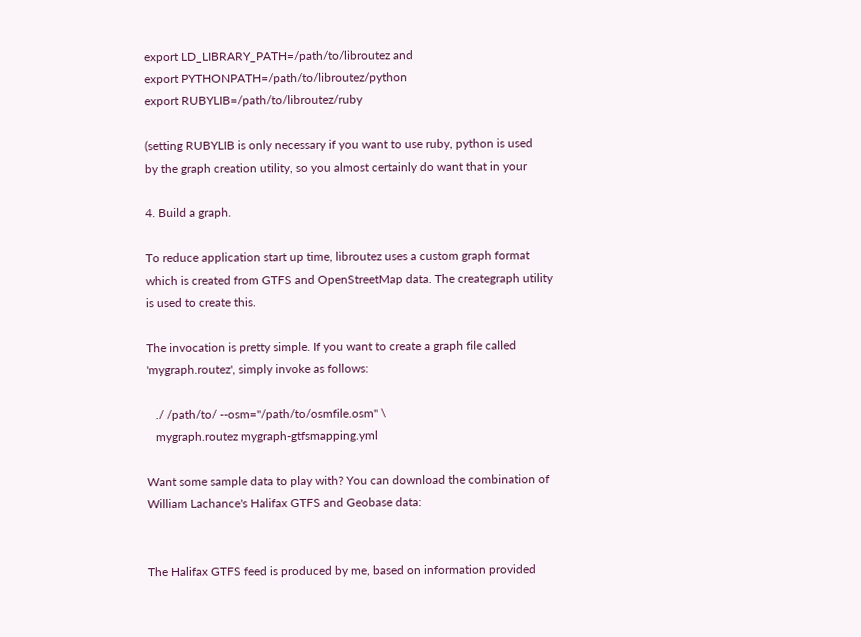export LD_LIBRARY_PATH=/path/to/libroutez and
export PYTHONPATH=/path/to/libroutez/python
export RUBYLIB=/path/to/libroutez/ruby

(setting RUBYLIB is only necessary if you want to use ruby, python is used
by the graph creation utility, so you almost certainly do want that in your

4. Build a graph.

To reduce application start up time, libroutez uses a custom graph format
which is created from GTFS and OpenStreetMap data. The creategraph utility
is used to create this.

The invocation is pretty simple. If you want to create a graph file called
'mygraph.routez', simply invoke as follows:

   ./ /path/to/ --osm="/path/to/osmfile.osm" \
   mygraph.routez mygraph-gtfsmapping.yml

Want some sample data to play with? You can download the combination of
William Lachance's Halifax GTFS and Geobase data:


The Halifax GTFS feed is produced by me, based on information provided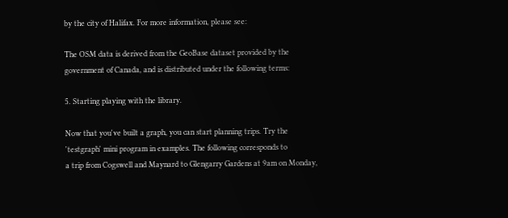by the city of Halifax. For more information, please see:

The OSM data is derived from the GeoBase dataset provided by the
government of Canada, and is distributed under the following terms:

5. Starting playing with the library.

Now that you've built a graph, you can start planning trips. Try the
'testgraph' mini program in examples. The following corresponds to
a trip from Cogswell and Maynard to Glengarry Gardens at 9am on Monday,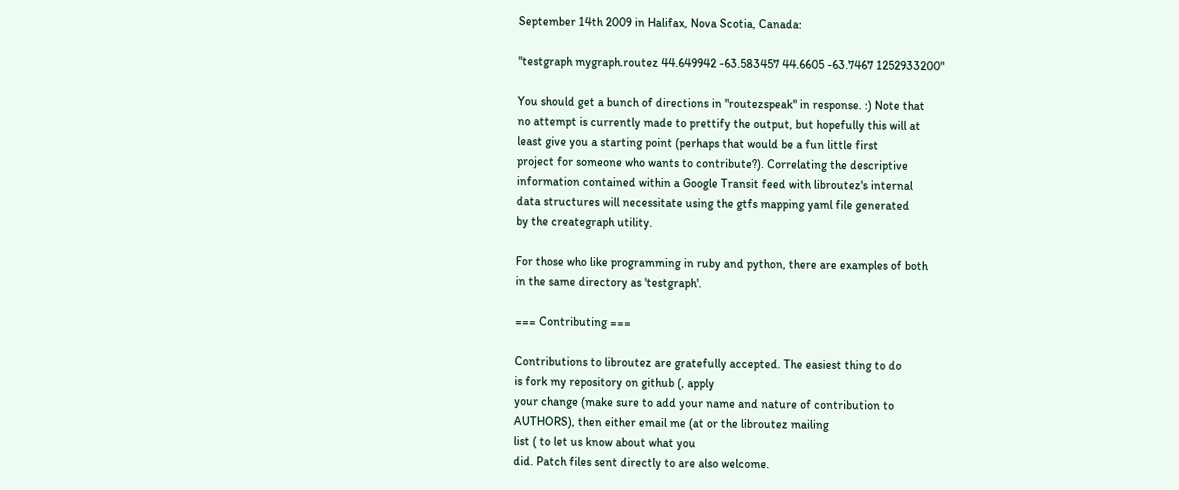September 14th 2009 in Halifax, Nova Scotia, Canada:

"testgraph mygraph.routez 44.649942 -63.583457 44.6605 -63.7467 1252933200"

You should get a bunch of directions in "routezspeak" in response. :) Note that
no attempt is currently made to prettify the output, but hopefully this will at
least give you a starting point (perhaps that would be a fun little first
project for someone who wants to contribute?). Correlating the descriptive
information contained within a Google Transit feed with libroutez's internal
data structures will necessitate using the gtfs mapping yaml file generated
by the creategraph utility.

For those who like programming in ruby and python, there are examples of both
in the same directory as 'testgraph'.

=== Contributing ===

Contributions to libroutez are gratefully accepted. The easiest thing to do
is fork my repository on github (, apply
your change (make sure to add your name and nature of contribution to
AUTHORS), then either email me (at or the libroutez mailing
list ( to let us know about what you
did. Patch files sent directly to are also welcome.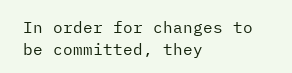In order for changes to be committed, they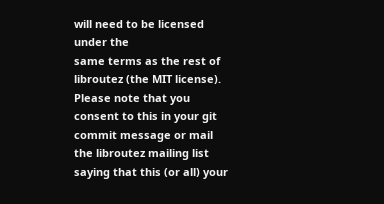will need to be licensed under the
same terms as the rest of libroutez (the MIT license). Please note that you
consent to this in your git commit message or mail the libroutez mailing list
saying that this (or all) your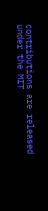contributions are released under the MIT